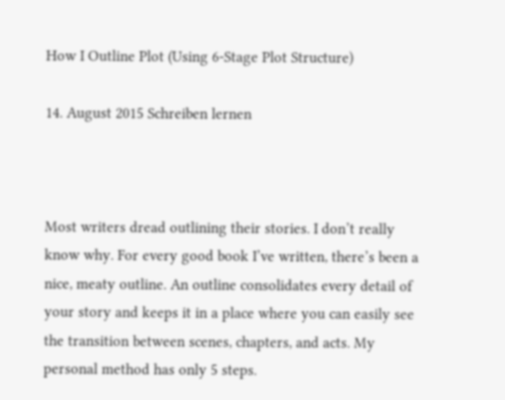How I Outline Plot (Using 6-Stage Plot Structure)

14. August 2015 Schreiben lernen



Most writers dread outlining their stories. I don’t really know why. For every good book I’ve written, there’s been a nice, meaty outline. An outline consolidates every detail of your story and keeps it in a place where you can easily see the transition between scenes, chapters, and acts. My personal method has only 5 steps.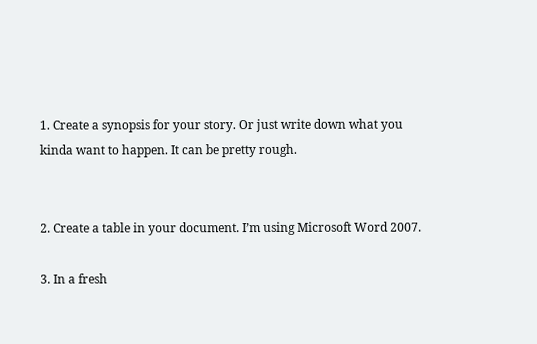1. Create a synopsis for your story. Or just write down what you kinda want to happen. It can be pretty rough.


2. Create a table in your document. I’m using Microsoft Word 2007.

3. In a fresh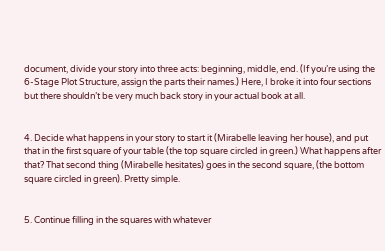document, divide your story into three acts: beginning, middle, end. (If you’re using the 6-Stage Plot Structure, assign the parts their names.) Here, I broke it into four sections but there shouldn’t be very much back story in your actual book at all.


4. Decide what happens in your story to start it (Mirabelle leaving her house), and put that in the first square of your table (the top square circled in green.) What happens after that? That second thing (Mirabelle hesitates) goes in the second square, (the bottom square circled in green). Pretty simple.


5. Continue filling in the squares with whatever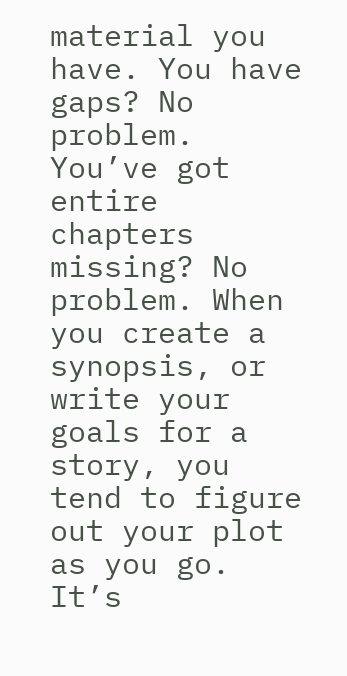material you have. You have gaps? No problem. You’ve got entire chapters missing? No problem. When you create a synopsis, or write your goals for a story, you tend to figure out your plot as you go. It’s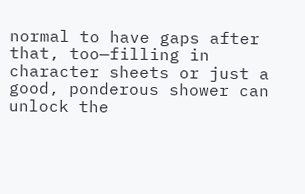normal to have gaps after that, too—filling in character sheets or just a good, ponderous shower can unlock the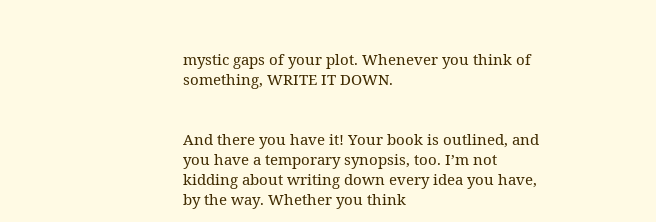mystic gaps of your plot. Whenever you think of something, WRITE IT DOWN.


And there you have it! Your book is outlined, and you have a temporary synopsis, too. I’m not kidding about writing down every idea you have, by the way. Whether you think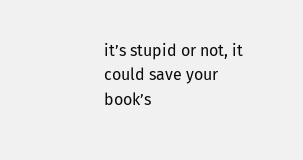it’s stupid or not, it could save your book’s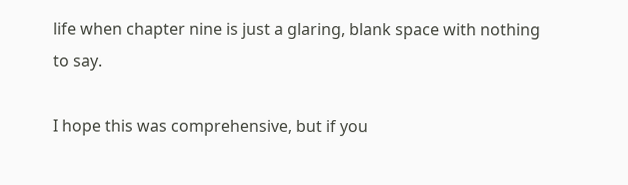life when chapter nine is just a glaring, blank space with nothing to say.

I hope this was comprehensive, but if you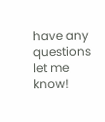have any questions let me know!